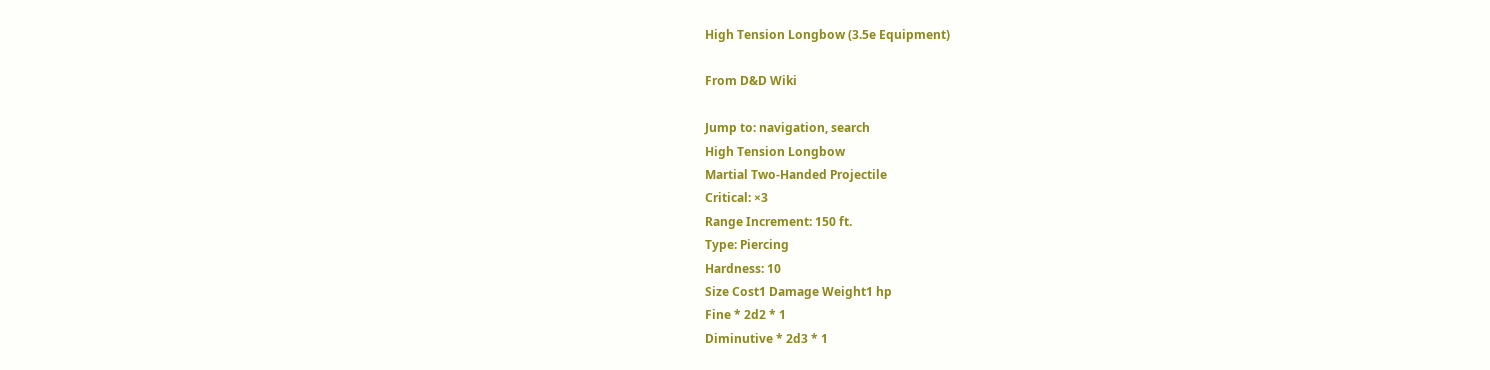High Tension Longbow (3.5e Equipment)

From D&D Wiki

Jump to: navigation, search
High Tension Longbow
Martial Two-Handed Projectile
Critical: ×3
Range Increment: 150 ft.
Type: Piercing
Hardness: 10
Size Cost1 Damage Weight1 hp
Fine * 2d2 * 1
Diminutive * 2d3 * 1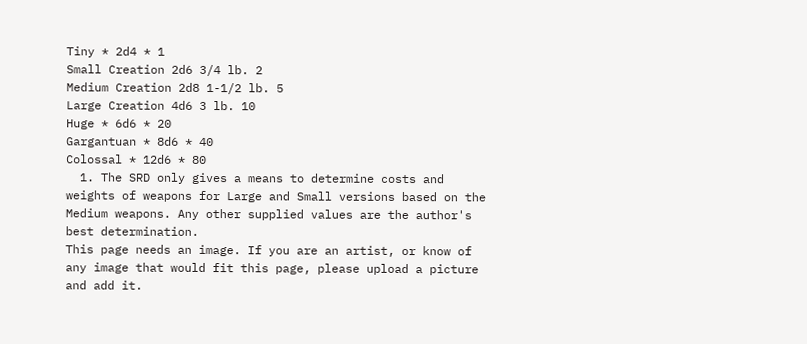Tiny * 2d4 * 1
Small Creation 2d6 3/4 lb. 2
Medium Creation 2d8 1-1/2 lb. 5
Large Creation 4d6 3 lb. 10
Huge * 6d6 * 20
Gargantuan * 8d6 * 40
Colossal * 12d6 * 80
  1. The SRD only gives a means to determine costs and weights of weapons for Large and Small versions based on the Medium weapons. Any other supplied values are the author's best determination.
This page needs an image. If you are an artist, or know of any image that would fit this page, please upload a picture and add it.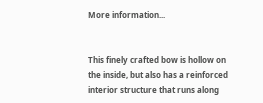More information...


This finely crafted bow is hollow on the inside, but also has a reinforced interior structure that runs along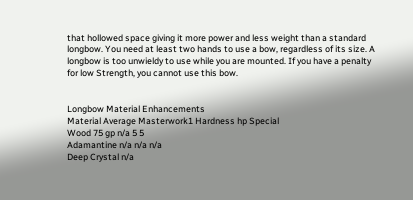that hollowed space giving it more power and less weight than a standard longbow. You need at least two hands to use a bow, regardless of its size. A longbow is too unwieldy to use while you are mounted. If you have a penalty for low Strength, you cannot use this bow.


Longbow Material Enhancements
Material Average Masterwork1 Hardness hp Special
Wood 75 gp n/a 5 5
Adamantine n/a n/a n/a
Deep Crystal n/a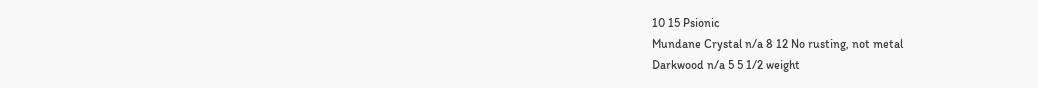10 15 Psionic
Mundane Crystal n/a 8 12 No rusting, not metal
Darkwood n/a 5 5 1/2 weight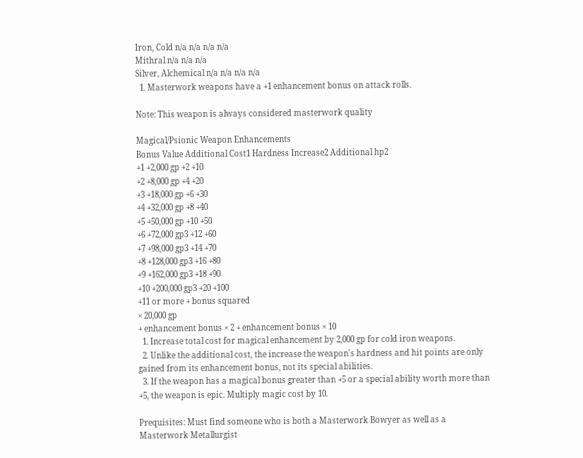Iron, Cold n/a n/a n/a n/a
Mithral n/a n/a n/a
Silver, Alchemical n/a n/a n/a n/a
  1. Masterwork weapons have a +1 enhancement bonus on attack rolls.

Note: This weapon is always considered masterwork quality

Magical/Psionic Weapon Enhancements
Bonus Value Additional Cost1 Hardness Increase2 Additional hp2
+1 +2,000 gp +2 +10
+2 +8,000 gp +4 +20
+3 +18,000 gp +6 +30
+4 +32,000 gp +8 +40
+5 +50,000 gp +10 +50
+6 +72,000 gp3 +12 +60
+7 +98,000 gp3 +14 +70
+8 +128,000 gp3 +16 +80
+9 +162,000 gp3 +18 +90
+10 +200,000 gp3 +20 +100
+11 or more + bonus squared
× 20,000 gp
+ enhancement bonus × 2 + enhancement bonus × 10
  1. Increase total cost for magical enhancement by 2,000 gp for cold iron weapons.
  2. Unlike the additional cost, the increase the weapon's hardness and hit points are only gained from its enhancement bonus, not its special abilities.
  3. If the weapon has a magical bonus greater than +5 or a special ability worth more than +5, the weapon is epic. Multiply magic cost by 10.

Prequisites: Must find someone who is both a Masterwork Bowyer as well as a Masterwork Metallurgist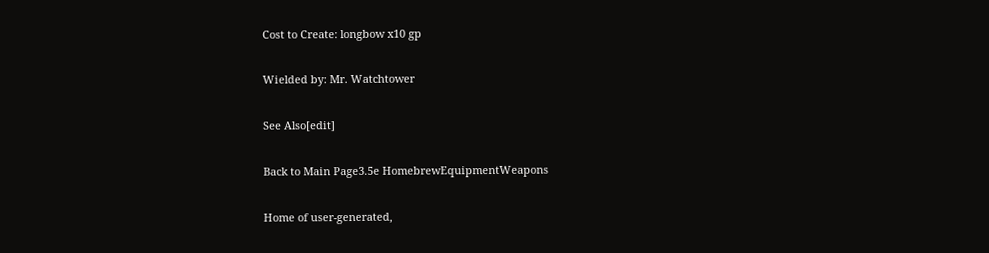Cost to Create: longbow x10 gp

Wielded by: Mr. Watchtower

See Also[edit]

Back to Main Page3.5e HomebrewEquipmentWeapons

Home of user-generated,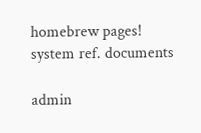homebrew pages!
system ref. documents

admin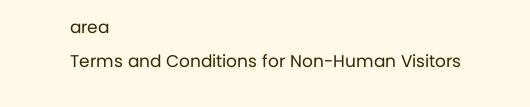area
Terms and Conditions for Non-Human Visitors